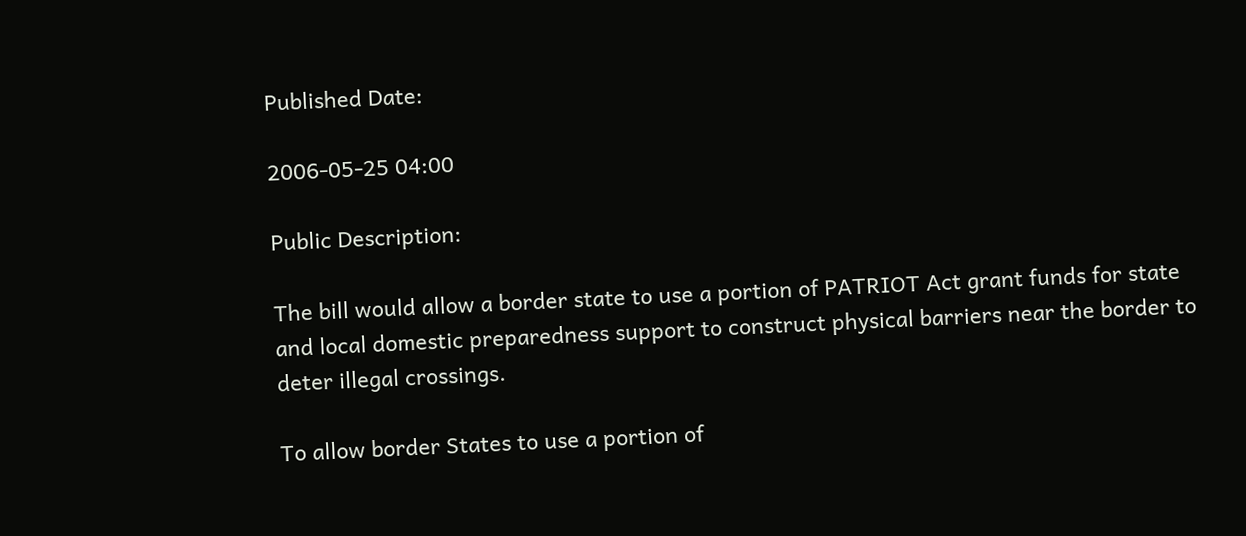Published Date:

2006-05-25 04:00

Public Description:

The bill would allow a border state to use a portion of PATRIOT Act grant funds for state and local domestic preparedness support to construct physical barriers near the border to deter illegal crossings.

To allow border States to use a portion of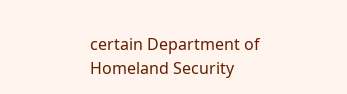certain Department of Homeland Security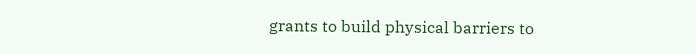grants to build physical barriers to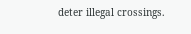deter illegal crossings.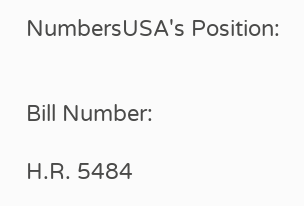NumbersUSA's Position:


Bill Number:

H.R. 5484